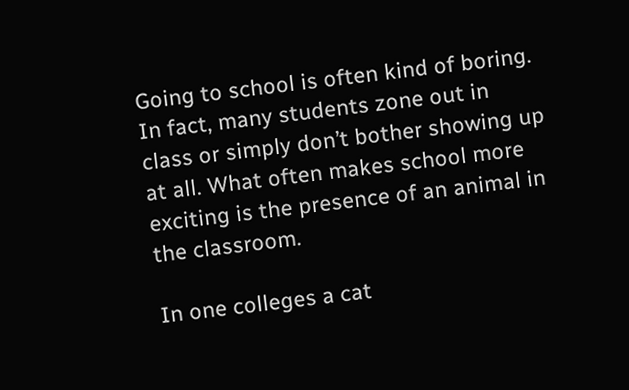Going to school is often kind of boring. In fact, many students zone out in class or simply don’t bother showing up at all. What often makes school more exciting is the presence of an animal in the classroom.

In one colleges a cat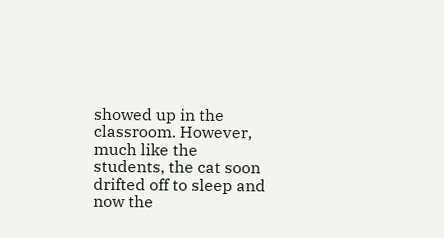showed up in the classroom. However, much like the students, the cat soon drifted off to sleep and now the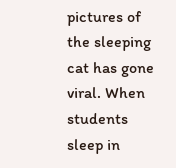pictures of the sleeping cat has gone viral. When students sleep in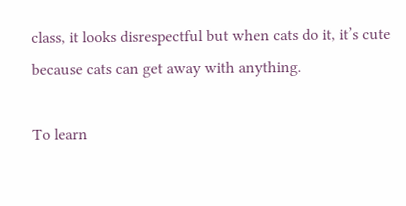class, it looks disrespectful but when cats do it, it’s cute because cats can get away with anything.

To learn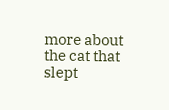more about the cat that slept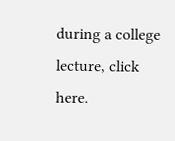during a college lecture, click here.